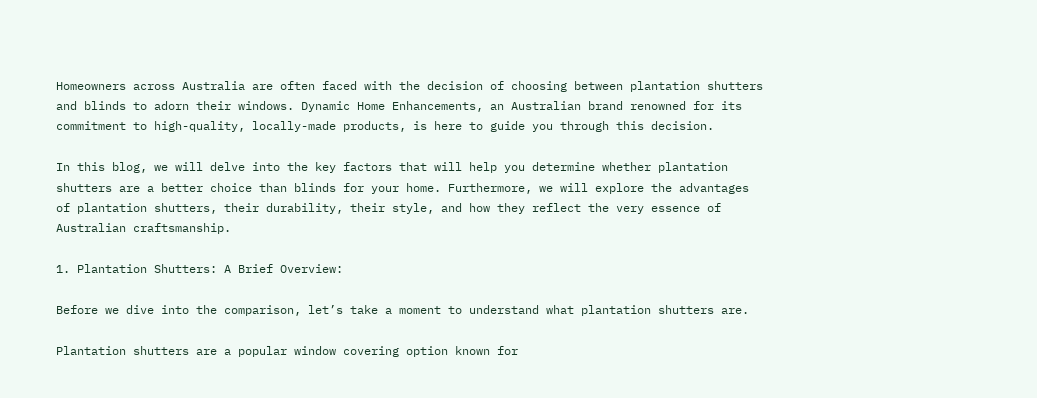Homeowners across Australia are often faced with the decision of choosing between plantation shutters and blinds to adorn their windows. Dynamic Home Enhancements, an Australian brand renowned for its commitment to high-quality, locally-made products, is here to guide you through this decision.

In this blog, we will delve into the key factors that will help you determine whether plantation shutters are a better choice than blinds for your home. Furthermore, we will explore the advantages of plantation shutters, their durability, their style, and how they reflect the very essence of Australian craftsmanship.

1. Plantation Shutters: A Brief Overview:

Before we dive into the comparison, let’s take a moment to understand what plantation shutters are.

Plantation shutters are a popular window covering option known for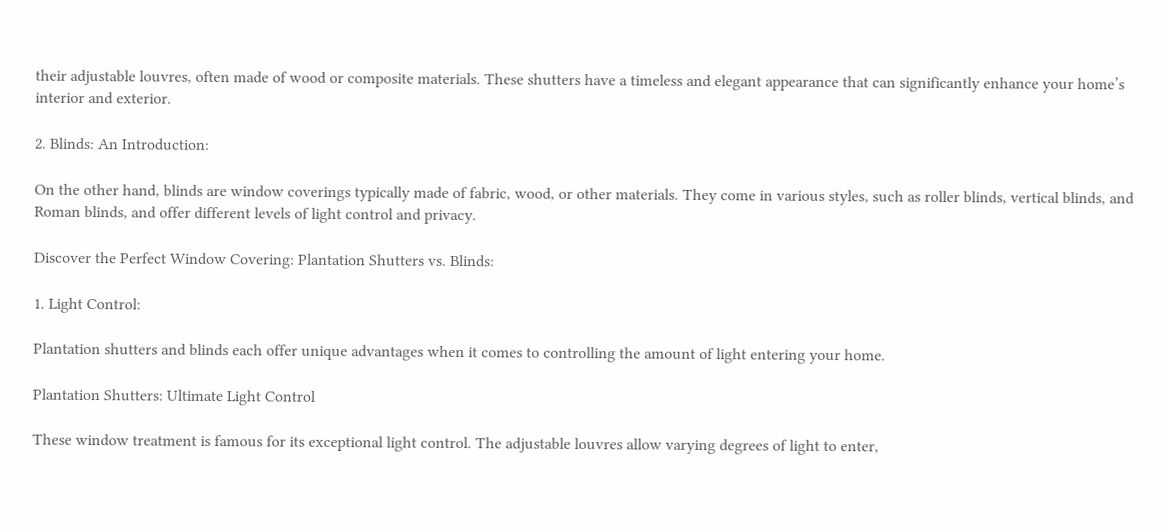their adjustable louvres, often made of wood or composite materials. These shutters have a timeless and elegant appearance that can significantly enhance your home’s interior and exterior.

2. Blinds: An Introduction:

On the other hand, blinds are window coverings typically made of fabric, wood, or other materials. They come in various styles, such as roller blinds, vertical blinds, and Roman blinds, and offer different levels of light control and privacy.

Discover the Perfect Window Covering: Plantation Shutters vs. Blinds:

1. Light Control:

Plantation shutters and blinds each offer unique advantages when it comes to controlling the amount of light entering your home.

Plantation Shutters: Ultimate Light Control

These window treatment is famous for its exceptional light control. The adjustable louvres allow varying degrees of light to enter,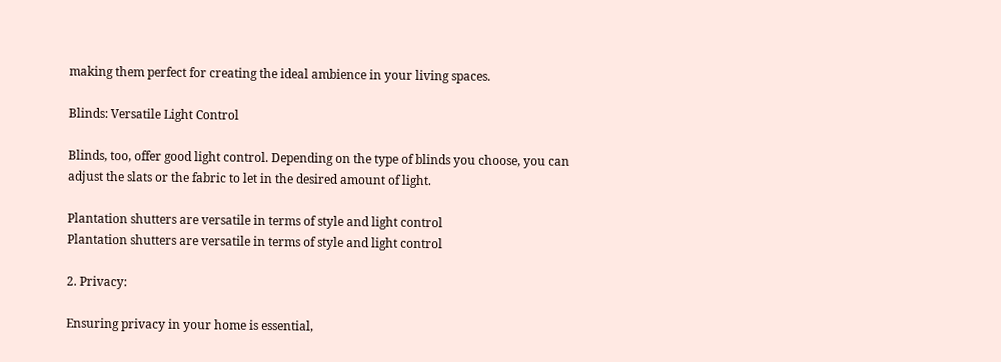making them perfect for creating the ideal ambience in your living spaces.

Blinds: Versatile Light Control

Blinds, too, offer good light control. Depending on the type of blinds you choose, you can adjust the slats or the fabric to let in the desired amount of light.

Plantation shutters are versatile in terms of style and light control
Plantation shutters are versatile in terms of style and light control

2. Privacy:

Ensuring privacy in your home is essential,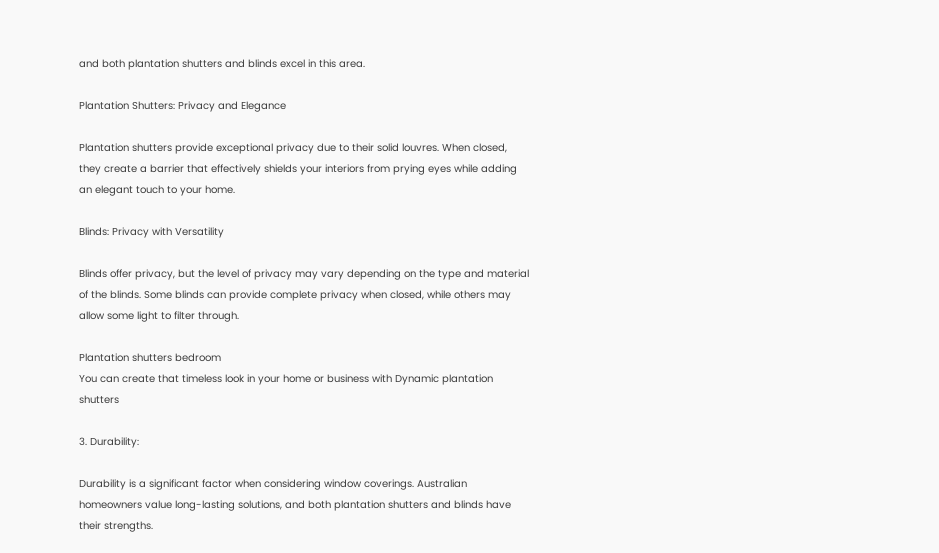and both plantation shutters and blinds excel in this area.

Plantation Shutters: Privacy and Elegance

Plantation shutters provide exceptional privacy due to their solid louvres. When closed, they create a barrier that effectively shields your interiors from prying eyes while adding an elegant touch to your home.

Blinds: Privacy with Versatility

Blinds offer privacy, but the level of privacy may vary depending on the type and material of the blinds. Some blinds can provide complete privacy when closed, while others may allow some light to filter through.

Plantation shutters bedroom
You can create that timeless look in your home or business with Dynamic plantation shutters

3. Durability:

Durability is a significant factor when considering window coverings. Australian homeowners value long-lasting solutions, and both plantation shutters and blinds have their strengths.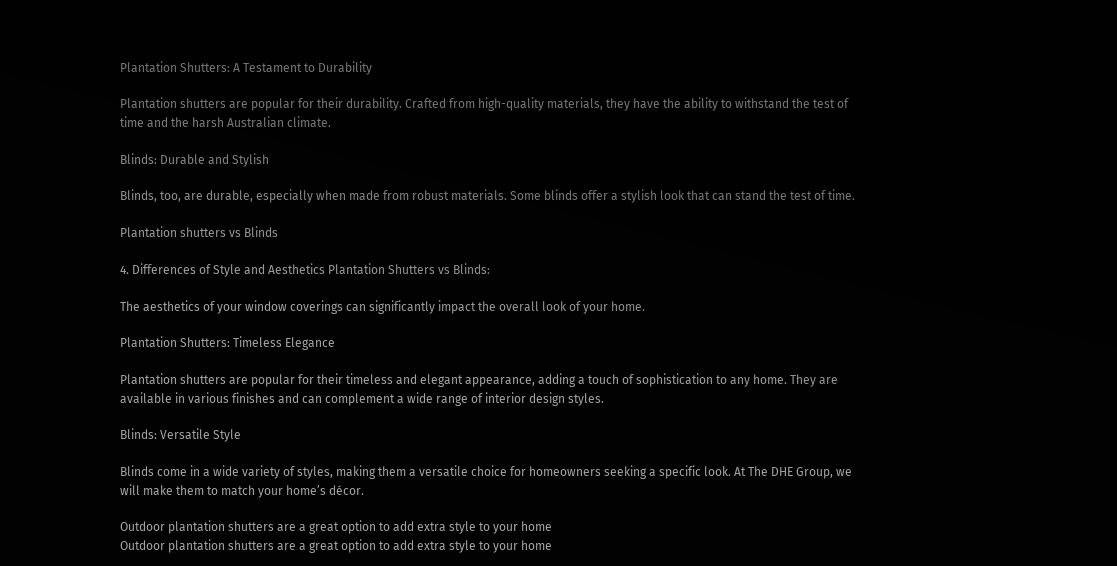Plantation Shutters: A Testament to Durability

Plantation shutters are popular for their durability. Crafted from high-quality materials, they have the ability to withstand the test of time and the harsh Australian climate.

Blinds: Durable and Stylish

Blinds, too, are durable, especially when made from robust materials. Some blinds offer a stylish look that can stand the test of time.

Plantation shutters vs Blinds

4. Differences of Style and Aesthetics Plantation Shutters vs Blinds:

The aesthetics of your window coverings can significantly impact the overall look of your home.

Plantation Shutters: Timeless Elegance

Plantation shutters are popular for their timeless and elegant appearance, adding a touch of sophistication to any home. They are available in various finishes and can complement a wide range of interior design styles.

Blinds: Versatile Style

Blinds come in a wide variety of styles, making them a versatile choice for homeowners seeking a specific look. At The DHE Group, we will make them to match your home’s décor.

Outdoor plantation shutters are a great option to add extra style to your home
Outdoor plantation shutters are a great option to add extra style to your home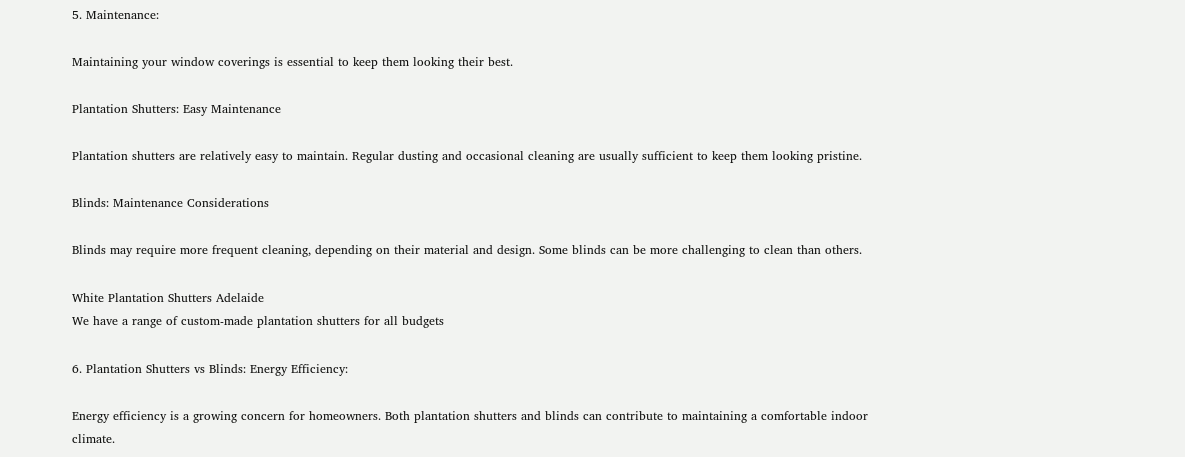5. Maintenance:

Maintaining your window coverings is essential to keep them looking their best.

Plantation Shutters: Easy Maintenance

Plantation shutters are relatively easy to maintain. Regular dusting and occasional cleaning are usually sufficient to keep them looking pristine.

Blinds: Maintenance Considerations

Blinds may require more frequent cleaning, depending on their material and design. Some blinds can be more challenging to clean than others.

White Plantation Shutters Adelaide
We have a range of custom-made plantation shutters for all budgets

6. Plantation Shutters vs Blinds: Energy Efficiency:

Energy efficiency is a growing concern for homeowners. Both plantation shutters and blinds can contribute to maintaining a comfortable indoor climate.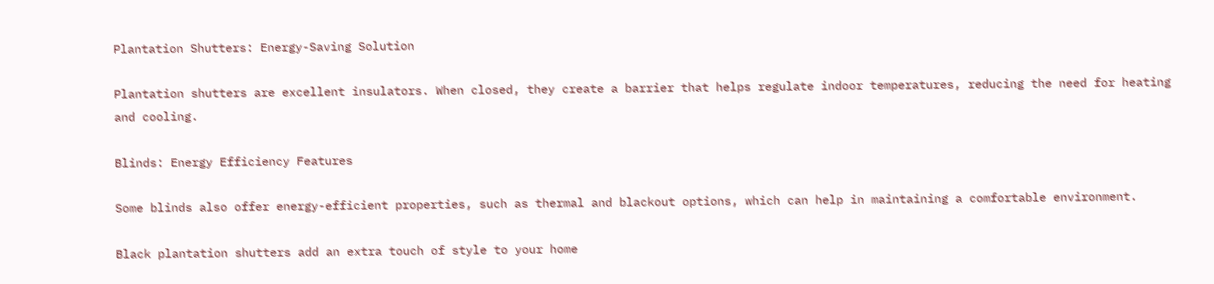Plantation Shutters: Energy-Saving Solution

Plantation shutters are excellent insulators. When closed, they create a barrier that helps regulate indoor temperatures, reducing the need for heating and cooling.

Blinds: Energy Efficiency Features

Some blinds also offer energy-efficient properties, such as thermal and blackout options, which can help in maintaining a comfortable environment.

Black plantation shutters add an extra touch of style to your home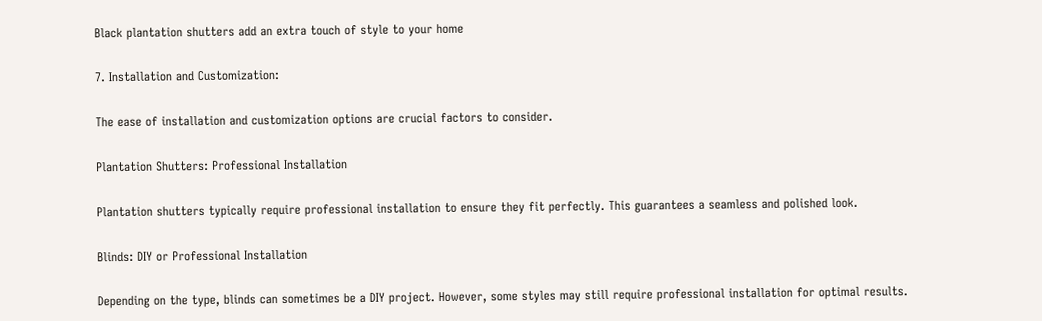Black plantation shutters add an extra touch of style to your home

7. Installation and Customization:

The ease of installation and customization options are crucial factors to consider.

Plantation Shutters: Professional Installation

Plantation shutters typically require professional installation to ensure they fit perfectly. This guarantees a seamless and polished look.

Blinds: DIY or Professional Installation

Depending on the type, blinds can sometimes be a DIY project. However, some styles may still require professional installation for optimal results.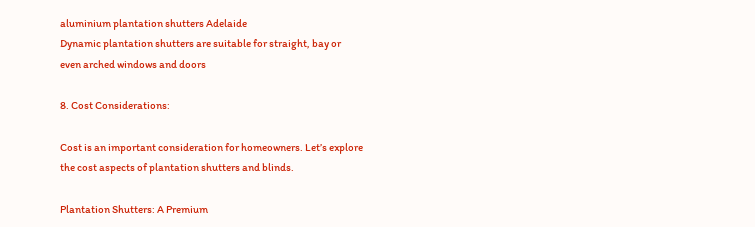aluminium plantation shutters Adelaide
Dynamic plantation shutters are suitable for straight, bay or even arched windows and doors

8. Cost Considerations:

Cost is an important consideration for homeowners. Let’s explore the cost aspects of plantation shutters and blinds.

Plantation Shutters: A Premium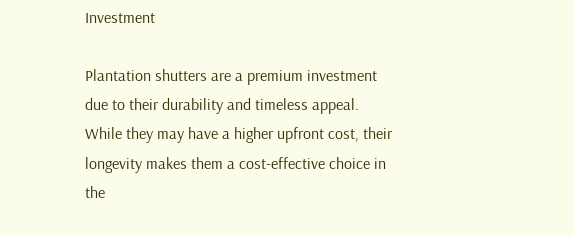Investment

Plantation shutters are a premium investment due to their durability and timeless appeal. While they may have a higher upfront cost, their longevity makes them a cost-effective choice in the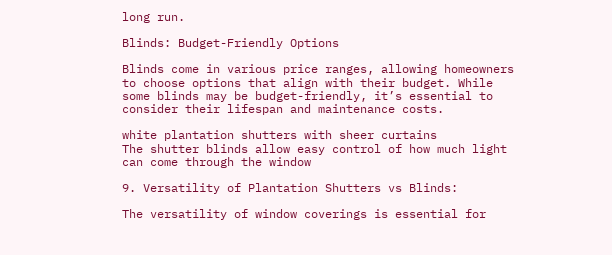long run.

Blinds: Budget-Friendly Options

Blinds come in various price ranges, allowing homeowners to choose options that align with their budget. While some blinds may be budget-friendly, it’s essential to consider their lifespan and maintenance costs.

white plantation shutters with sheer curtains
The shutter blinds allow easy control of how much light can come through the window

9. Versatility of Plantation Shutters vs Blinds:

The versatility of window coverings is essential for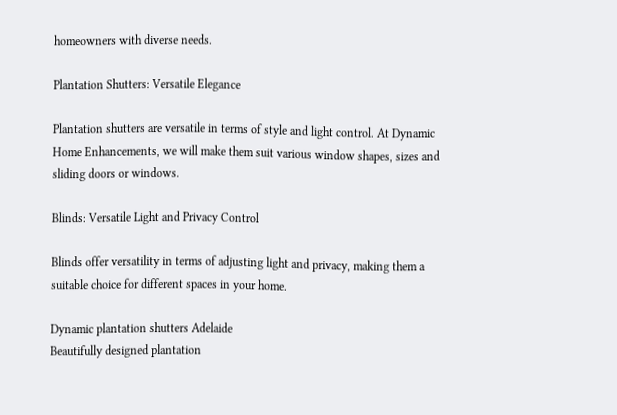homeowners with diverse needs.

Plantation Shutters: Versatile Elegance

Plantation shutters are versatile in terms of style and light control. At Dynamic Home Enhancements, we will make them suit various window shapes, sizes and sliding doors or windows.

Blinds: Versatile Light and Privacy Control

Blinds offer versatility in terms of adjusting light and privacy, making them a suitable choice for different spaces in your home.

Dynamic plantation shutters Adelaide
Beautifully designed plantation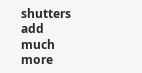shutters add much more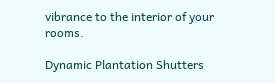vibrance to the interior of your rooms.

Dynamic Plantation Shutters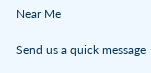Near Me

Send us a quick message